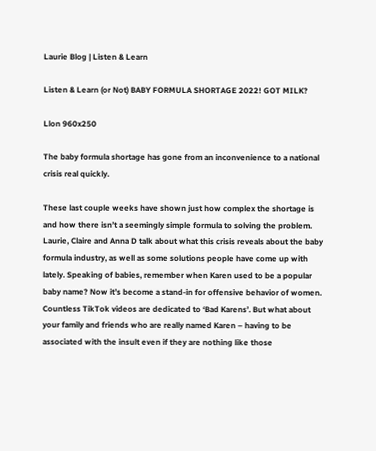Laurie Blog | Listen & Learn

Listen & Learn (or Not) BABY FORMULA SHORTAGE 2022! GOT MILK?

Llon 960x250

The baby formula shortage has gone from an inconvenience to a national crisis real quickly.

These last couple weeks have shown just how complex the shortage is and how there isn’t a seemingly simple formula to solving the problem. Laurie, Claire and Anna D talk about what this crisis reveals about the baby formula industry, as well as some solutions people have come up with lately. Speaking of babies, remember when Karen used to be a popular baby name? Now it’s become a stand-in for offensive behavior of women. Countless TikTok videos are dedicated to ‘Bad Karens’. But what about your family and friends who are really named Karen – having to be associated with the insult even if they are nothing like those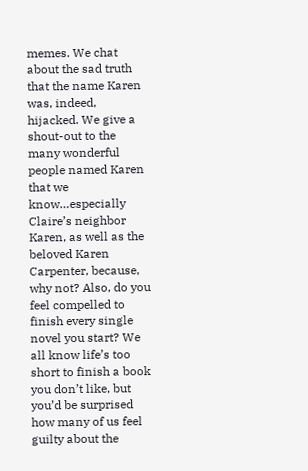memes. We chat about the sad truth that the name Karen was, indeed, hijacked. We give a shout-out to the many wonderful people named Karen that we know…especially Claire’s neighbor Karen, as well as the beloved Karen Carpenter, because, why not? Also, do you feel compelled to finish every single novel you start? We all know life’s too short to finish a book you don’t like, but you’d be surprised how many of us feel guilty about the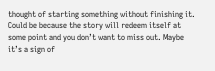thought of starting something without finishing it. Could be because the story will redeem itself at some point and you don’t want to miss out. Maybe it’s a sign of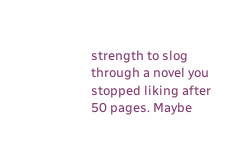strength to slog through a novel you stopped liking after 50 pages. Maybe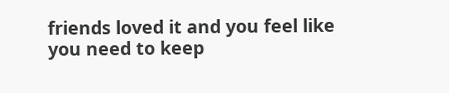friends loved it and you feel like you need to keep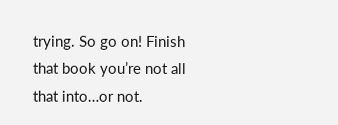trying. So go on! Finish that book you’re not all that into…or not.